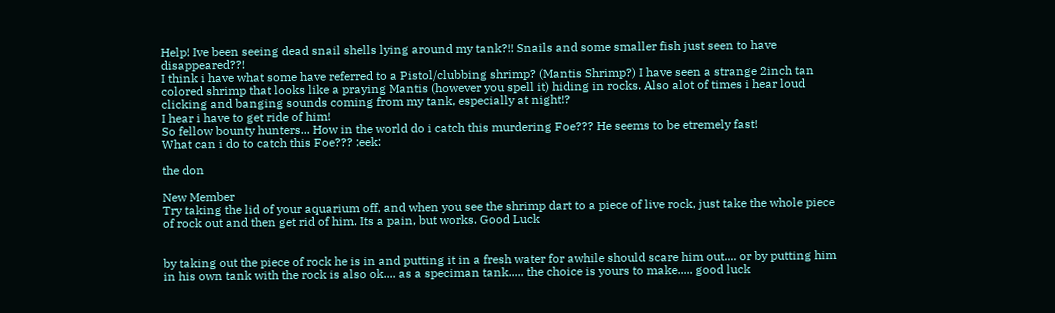Help! Ive been seeing dead snail shells lying around my tank?!! Snails and some smaller fish just seen to have disappeared??!
I think i have what some have referred to a Pistol/clubbing shrimp? (Mantis Shrimp?) I have seen a strange 2inch tan colored shrimp that looks like a praying Mantis (however you spell it) hiding in rocks. Also alot of times i hear loud clicking and banging sounds coming from my tank, especially at night!?
I hear i have to get ride of him!
So fellow bounty hunters... How in the world do i catch this murdering Foe??? He seems to be etremely fast!
What can i do to catch this Foe??? :eek:

the don

New Member
Try taking the lid of your aquarium off, and when you see the shrimp dart to a piece of live rock, just take the whole piece of rock out and then get rid of him. Its a pain, but works. Good Luck


by taking out the piece of rock he is in and putting it in a fresh water for awhile should scare him out.... or by putting him in his own tank with the rock is also ok.... as a speciman tank..... the choice is yours to make..... good luck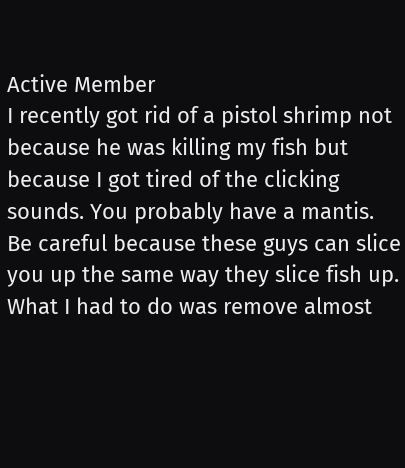Active Member
I recently got rid of a pistol shrimp not because he was killing my fish but because I got tired of the clicking sounds. You probably have a mantis. Be careful because these guys can slice you up the same way they slice fish up.
What I had to do was remove almost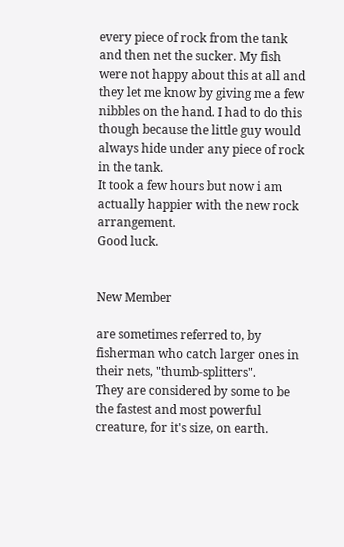every piece of rock from the tank and then net the sucker. My fish were not happy about this at all and they let me know by giving me a few nibbles on the hand. I had to do this though because the little guy would always hide under any piece of rock in the tank.
It took a few hours but now i am actually happier with the new rock arrangement.
Good luck.


New Member

are sometimes referred to, by fisherman who catch larger ones in their nets, "thumb-splitters".
They are considered by some to be the fastest and most powerful creature, for it's size, on earth.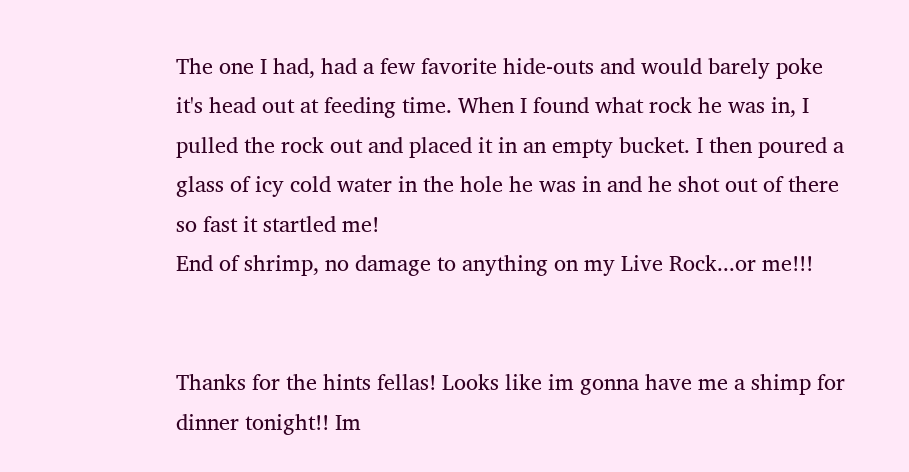The one I had, had a few favorite hide-outs and would barely poke it's head out at feeding time. When I found what rock he was in, I pulled the rock out and placed it in an empty bucket. I then poured a glass of icy cold water in the hole he was in and he shot out of there so fast it startled me!
End of shrimp, no damage to anything on my Live Rock...or me!!!


Thanks for the hints fellas! Looks like im gonna have me a shimp for dinner tonight!! Im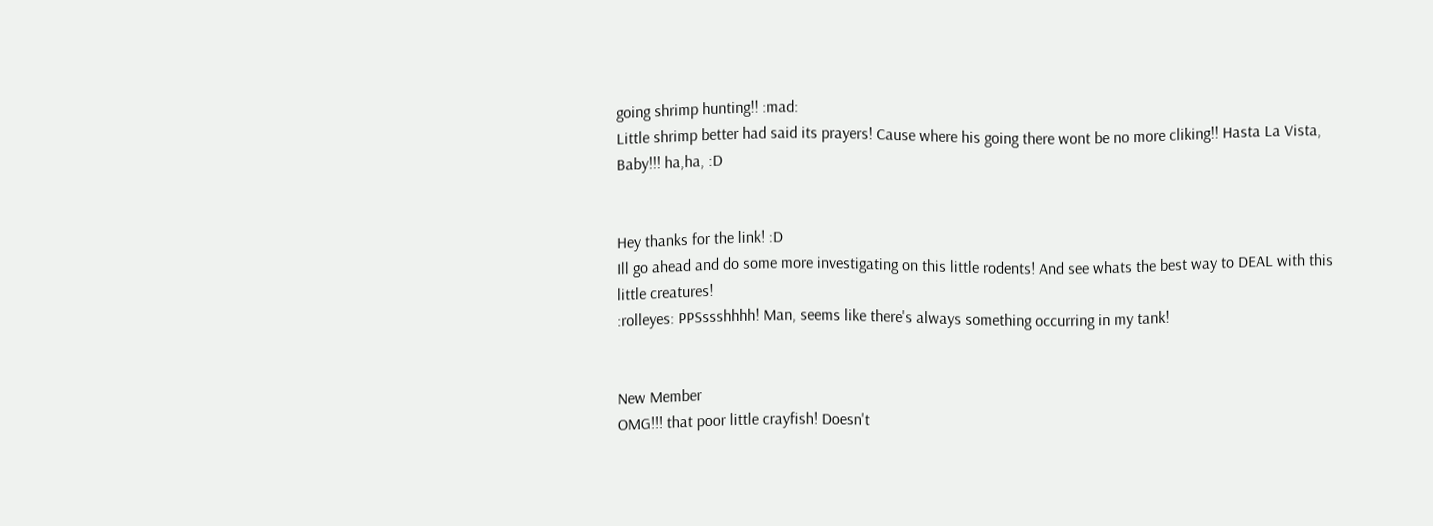going shrimp hunting!! :mad:
Little shrimp better had said its prayers! Cause where his going there wont be no more cliking!! Hasta La Vista, Baby!!! ha,ha, :D


Hey thanks for the link! :D
Ill go ahead and do some more investigating on this little rodents! And see whats the best way to DEAL with this little creatures!
:rolleyes: PPSssshhhh! Man, seems like there's always something occurring in my tank!


New Member
OMG!!! that poor little crayfish! Doesn't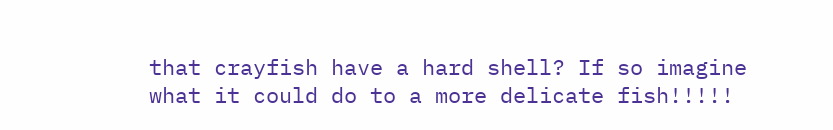that crayfish have a hard shell? If so imagine what it could do to a more delicate fish!!!!!